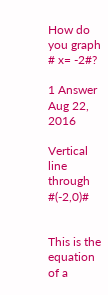How do you graph # x= -2#?

1 Answer
Aug 22, 2016

Vertical line through #(-2,0)#


This is the equation of a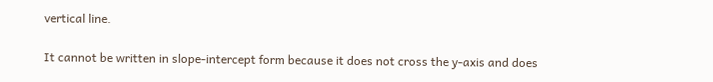vertical line.

It cannot be written in slope-intercept form because it does not cross the y-axis and does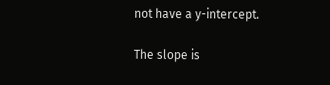not have a y-intercept.

The slope is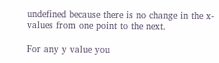undefined because there is no change in the x-values from one point to the next.

For any y value you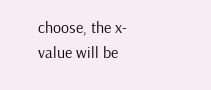choose, the x-value will be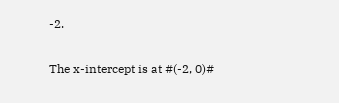-2.

The x-intercept is at #(-2, 0)#